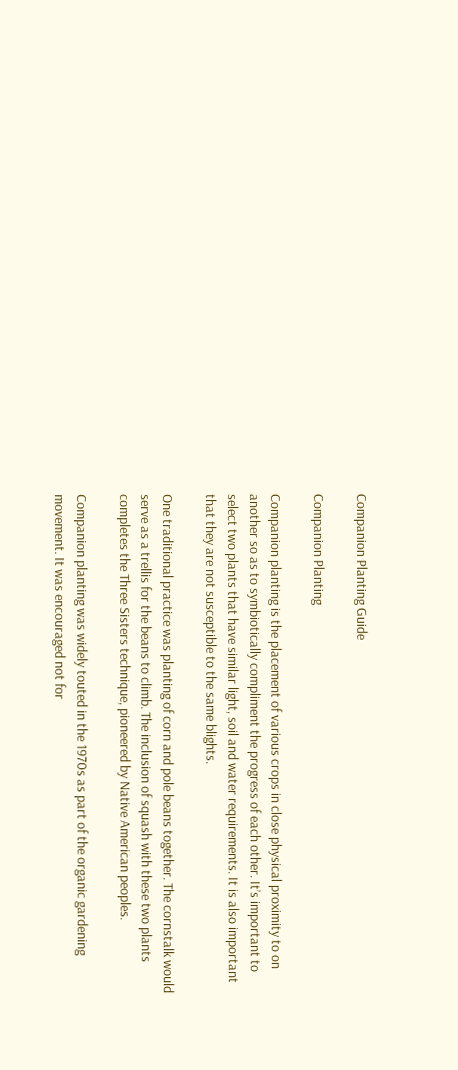Companion Planting Guide

Companion Planting

Companion planting is the placement of various crops in close physical proximity to on another so as to symbiotically compliment the progress of each other. It’s important to select two plants that have similar light, soil and water requirements. It is also important that they are not susceptible to the same blights.

One traditional practice was planting of corn and pole beans together. The cornstalk would serve as a trellis for the beans to climb. The inclusion of squash with these two plants completes the Three Sisters technique, pioneered by Native American peoples.

Companion planting was widely touted in the 1970s as part of the organic gardening movement. It was encouraged not for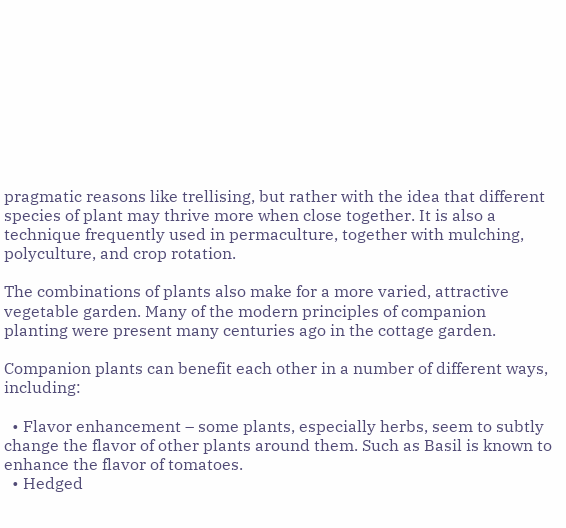pragmatic reasons like trellising, but rather with the idea that different species of plant may thrive more when close together. It is also a technique frequently used in permaculture, together with mulching, polyculture, and crop rotation.

The combinations of plants also make for a more varied, attractive vegetable garden. Many of the modern principles of companion planting were present many centuries ago in the cottage garden.

Companion plants can benefit each other in a number of different ways, including:

  • Flavor enhancement – some plants, especially herbs, seem to subtly change the flavor of other plants around them. Such as Basil is known to enhance the flavor of tomatoes.
  • Hedged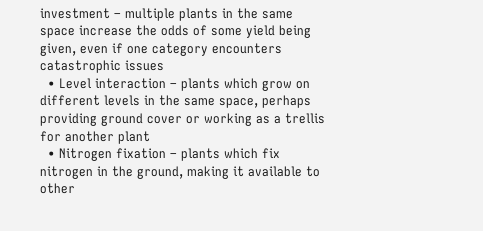investment – multiple plants in the same space increase the odds of some yield being given, even if one category encounters catastrophic issues
  • Level interaction – plants which grow on different levels in the same space, perhaps providing ground cover or working as a trellis for another plant
  • Nitrogen fixation – plants which fix nitrogen in the ground, making it available to other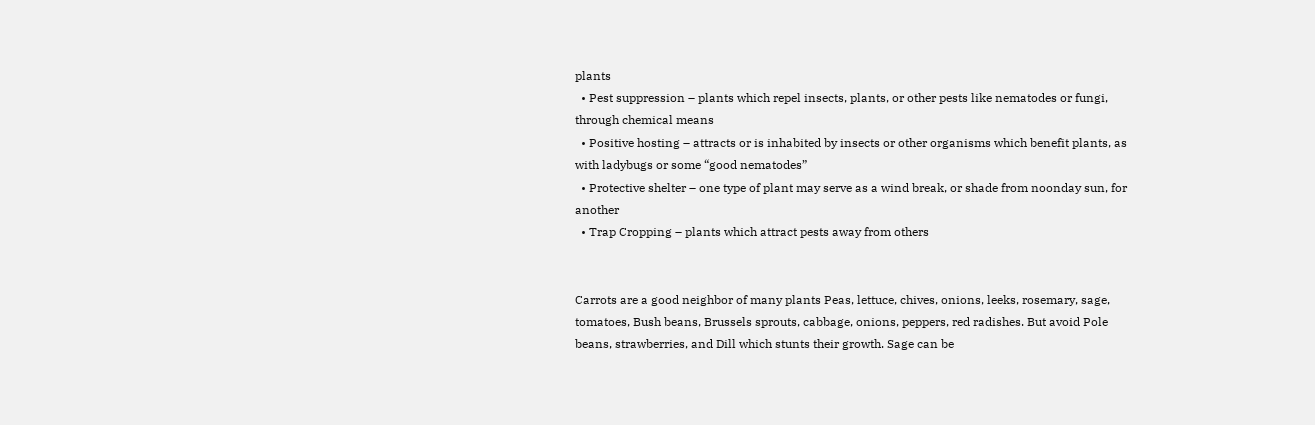plants
  • Pest suppression – plants which repel insects, plants, or other pests like nematodes or fungi, through chemical means
  • Positive hosting – attracts or is inhabited by insects or other organisms which benefit plants, as with ladybugs or some “good nematodes”
  • Protective shelter – one type of plant may serve as a wind break, or shade from noonday sun, for another
  • Trap Cropping – plants which attract pests away from others


Carrots are a good neighbor of many plants Peas, lettuce, chives, onions, leeks, rosemary, sage, tomatoes, Bush beans, Brussels sprouts, cabbage, onions, peppers, red radishes. But avoid Pole beans, strawberries, and Dill which stunts their growth. Sage can be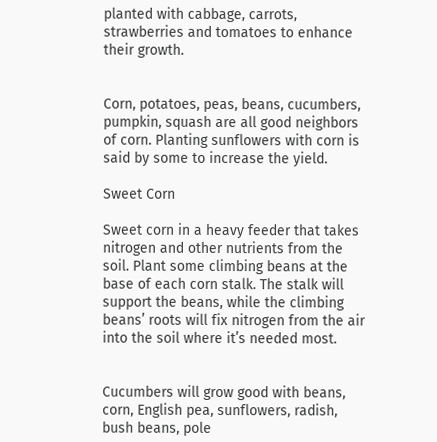planted with cabbage, carrots, strawberries and tomatoes to enhance their growth.


Corn, potatoes, peas, beans, cucumbers, pumpkin, squash are all good neighbors of corn. Planting sunflowers with corn is said by some to increase the yield.

Sweet Corn

Sweet corn in a heavy feeder that takes nitrogen and other nutrients from the soil. Plant some climbing beans at the base of each corn stalk. The stalk will support the beans, while the climbing beans’ roots will fix nitrogen from the air into the soil where it’s needed most.


Cucumbers will grow good with beans, corn, English pea, sunflowers, radish, bush beans, pole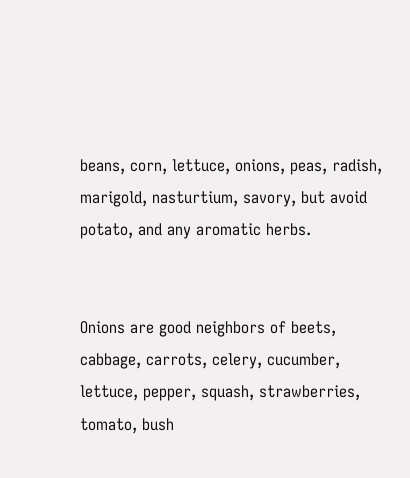beans, corn, lettuce, onions, peas, radish, marigold, nasturtium, savory, but avoid potato, and any aromatic herbs.


Onions are good neighbors of beets, cabbage, carrots, celery, cucumber, lettuce, pepper, squash, strawberries, tomato, bush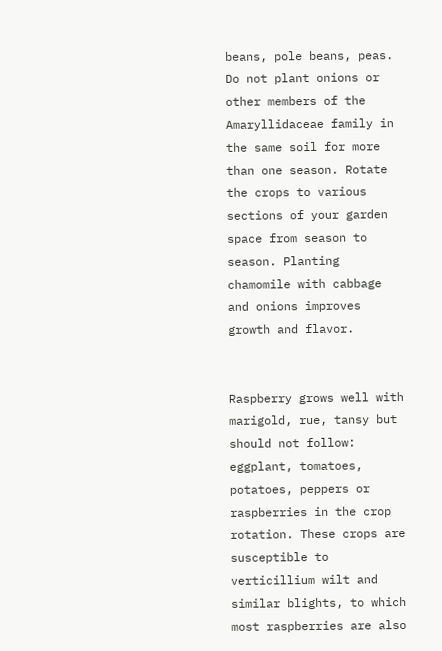beans, pole beans, peas. Do not plant onions or other members of the Amaryllidaceae family in the same soil for more than one season. Rotate the crops to various sections of your garden space from season to season. Planting chamomile with cabbage and onions improves growth and flavor.


Raspberry grows well with marigold, rue, tansy but should not follow: eggplant, tomatoes, potatoes, peppers or raspberries in the crop rotation. These crops are susceptible to verticillium wilt and similar blights, to which most raspberries are also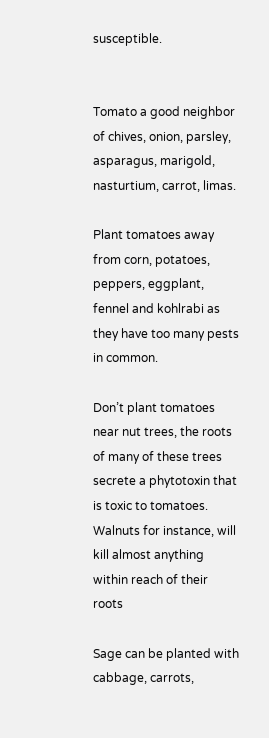susceptible.


Tomato a good neighbor of chives, onion, parsley, asparagus, marigold, nasturtium, carrot, limas.

Plant tomatoes away from corn, potatoes, peppers, eggplant, fennel and kohlrabi as they have too many pests in common.

Don’t plant tomatoes near nut trees, the roots of many of these trees secrete a phytotoxin that is toxic to tomatoes. Walnuts for instance, will kill almost anything within reach of their roots

Sage can be planted with cabbage, carrots,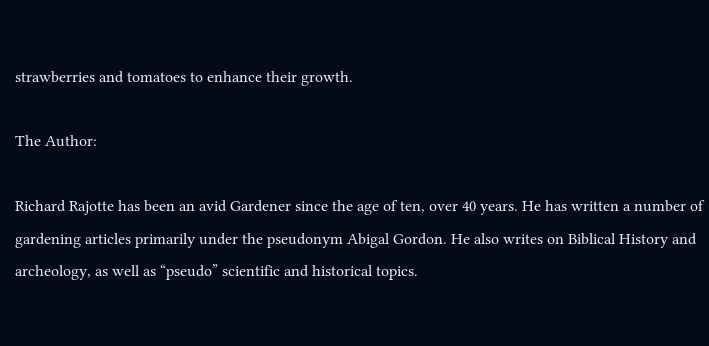strawberries and tomatoes to enhance their growth.

The Author:

Richard Rajotte has been an avid Gardener since the age of ten, over 40 years. He has written a number of gardening articles primarily under the pseudonym Abigal Gordon. He also writes on Biblical History and archeology, as well as “pseudo” scientific and historical topics.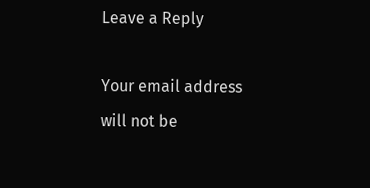Leave a Reply

Your email address will not be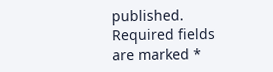published. Required fields are marked *